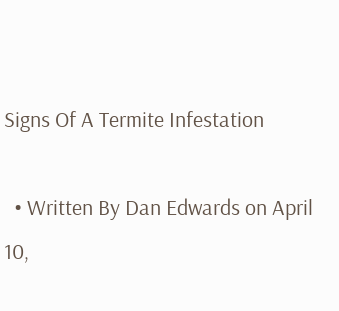Signs Of A Termite Infestation

  • Written By Dan Edwards on April 10,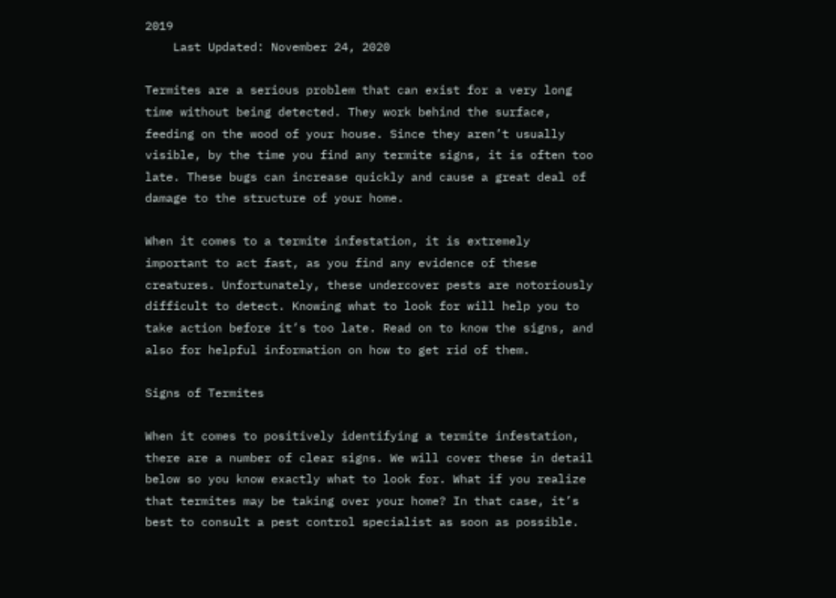2019
    Last Updated: November 24, 2020

Termites are a serious problem that can exist for a very long time without being detected. They work behind the surface, feeding on the wood of your house. Since they aren’t usually visible, by the time you find any termite signs, it is often too late. These bugs can increase quickly and cause a great deal of damage to the structure of your home.

When it comes to a termite infestation, it is extremely important to act fast, as you find any evidence of these creatures. Unfortunately, these undercover pests are notoriously difficult to detect. Knowing what to look for will help you to take action before it’s too late. Read on to know the signs, and also for helpful information on how to get rid of them.

Signs of Termites

When it comes to positively identifying a termite infestation, there are a number of clear signs. We will cover these in detail below so you know exactly what to look for. What if you realize that termites may be taking over your home? In that case, it’s best to consult a pest control specialist as soon as possible.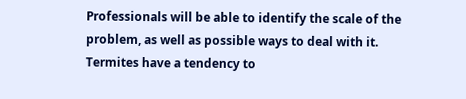Professionals will be able to identify the scale of the problem, as well as possible ways to deal with it. Termites have a tendency to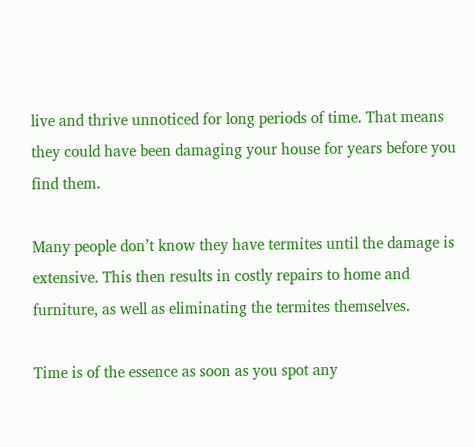live and thrive unnoticed for long periods of time. That means they could have been damaging your house for years before you find them.

Many people don’t know they have termites until the damage is extensive. This then results in costly repairs to home and furniture, as well as eliminating the termites themselves.

Time is of the essence as soon as you spot any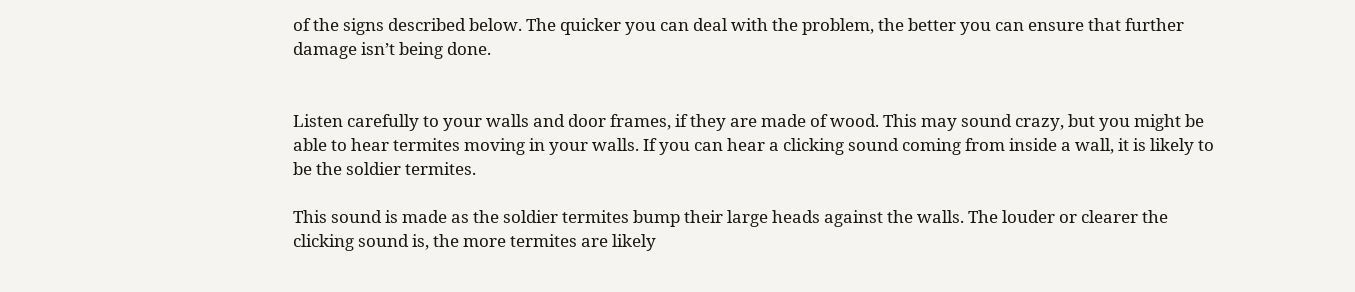of the signs described below. The quicker you can deal with the problem, the better you can ensure that further damage isn’t being done.


Listen carefully to your walls and door frames, if they are made of wood. This may sound crazy, but you might be able to hear termites moving in your walls. If you can hear a clicking sound coming from inside a wall, it is likely to be the soldier termites.

This sound is made as the soldier termites bump their large heads against the walls. The louder or clearer the clicking sound is, the more termites are likely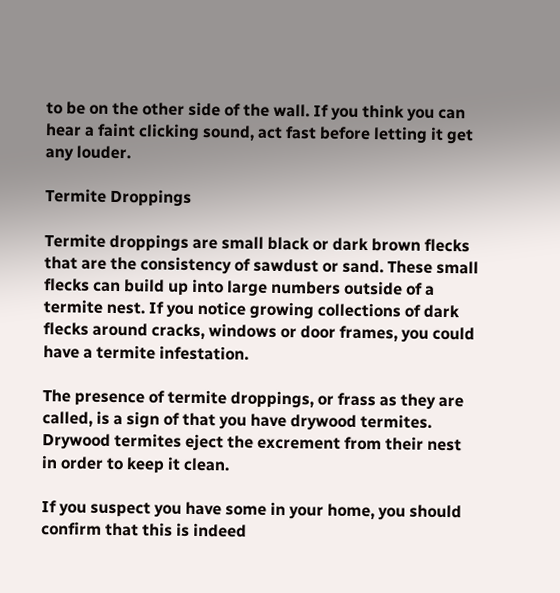to be on the other side of the wall. If you think you can hear a faint clicking sound, act fast before letting it get any louder.

Termite Droppings

Termite droppings are small black or dark brown flecks that are the consistency of sawdust or sand. These small flecks can build up into large numbers outside of a termite nest. If you notice growing collections of dark flecks around cracks, windows or door frames, you could have a termite infestation.

The presence of termite droppings, or frass as they are called, is a sign of that you have drywood termites. Drywood termites eject the excrement from their nest in order to keep it clean.

If you suspect you have some in your home, you should confirm that this is indeed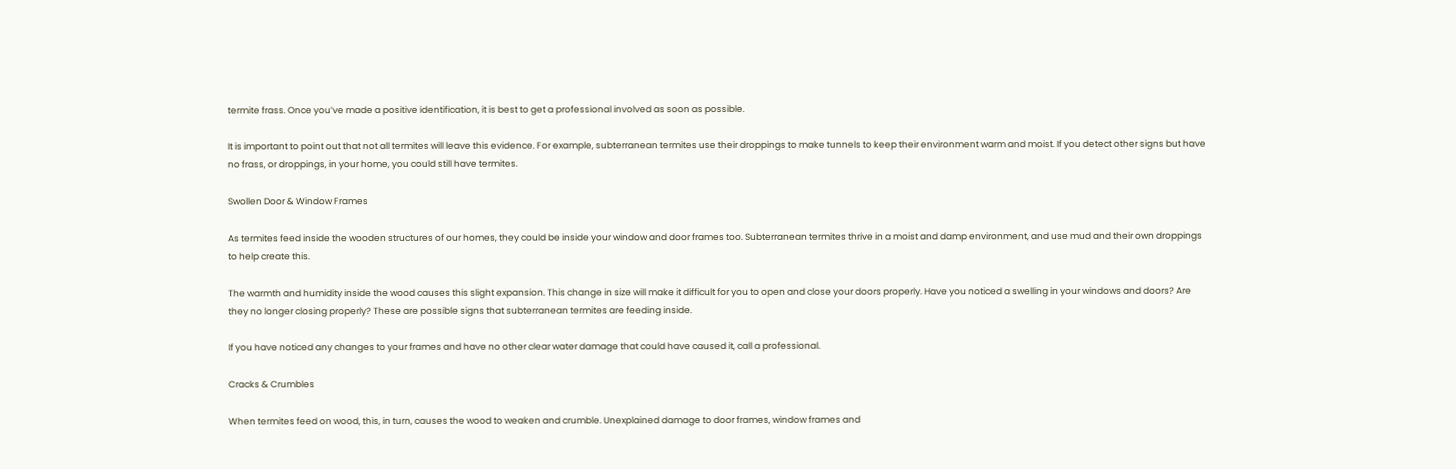termite frass. Once you’ve made a positive identification, it is best to get a professional involved as soon as possible.

It is important to point out that not all termites will leave this evidence. For example, subterranean termites use their droppings to make tunnels to keep their environment warm and moist. If you detect other signs but have no frass, or droppings, in your home, you could still have termites.

Swollen Door & Window Frames

As termites feed inside the wooden structures of our homes, they could be inside your window and door frames too. Subterranean termites thrive in a moist and damp environment, and use mud and their own droppings to help create this.

The warmth and humidity inside the wood causes this slight expansion. This change in size will make it difficult for you to open and close your doors properly. Have you noticed a swelling in your windows and doors? Are they no longer closing properly? These are possible signs that subterranean termites are feeding inside.

If you have noticed any changes to your frames and have no other clear water damage that could have caused it, call a professional.

Cracks & Crumbles

When termites feed on wood, this, in turn, causes the wood to weaken and crumble. Unexplained damage to door frames, window frames and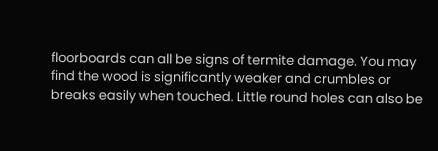floorboards can all be signs of termite damage. You may find the wood is significantly weaker and crumbles or breaks easily when touched. Little round holes can also be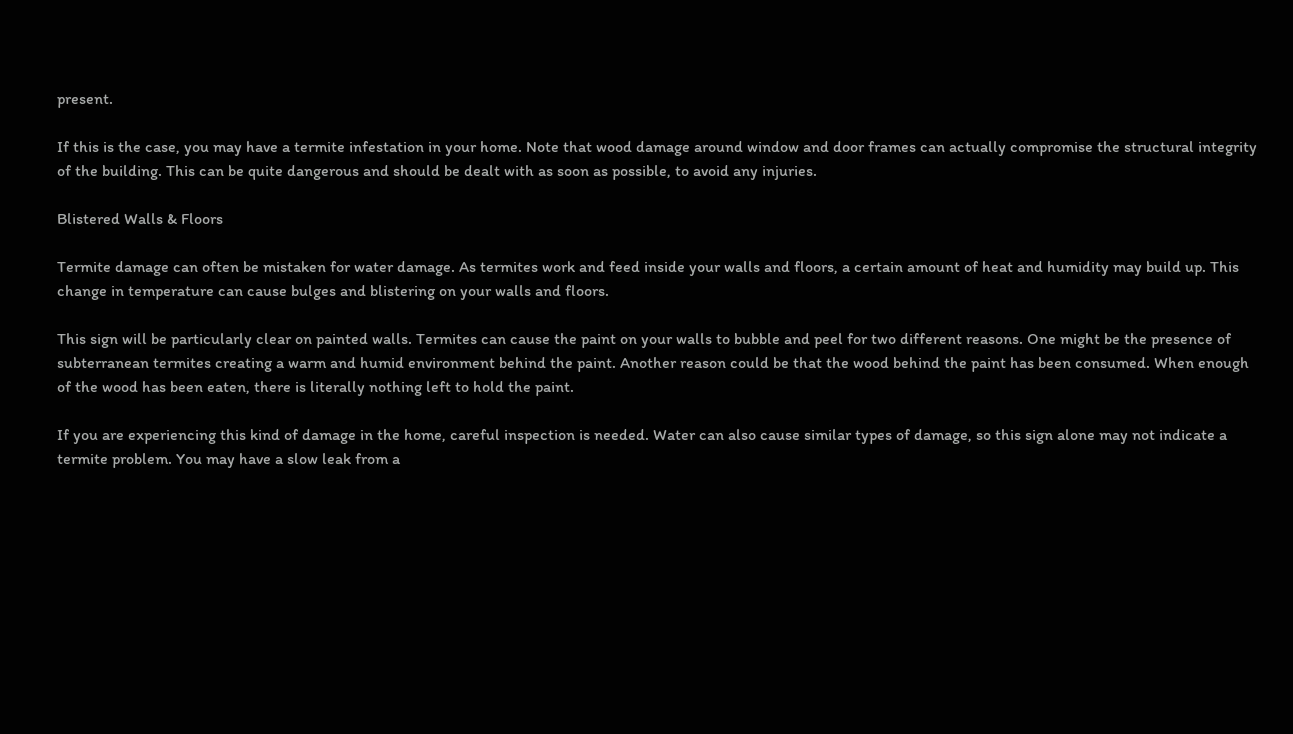present.

If this is the case, you may have a termite infestation in your home. Note that wood damage around window and door frames can actually compromise the structural integrity of the building. This can be quite dangerous and should be dealt with as soon as possible, to avoid any injuries.

Blistered Walls & Floors

Termite damage can often be mistaken for water damage. As termites work and feed inside your walls and floors, a certain amount of heat and humidity may build up. This change in temperature can cause bulges and blistering on your walls and floors.

This sign will be particularly clear on painted walls. Termites can cause the paint on your walls to bubble and peel for two different reasons. One might be the presence of subterranean termites creating a warm and humid environment behind the paint. Another reason could be that the wood behind the paint has been consumed. When enough of the wood has been eaten, there is literally nothing left to hold the paint.

If you are experiencing this kind of damage in the home, careful inspection is needed. Water can also cause similar types of damage, so this sign alone may not indicate a termite problem. You may have a slow leak from a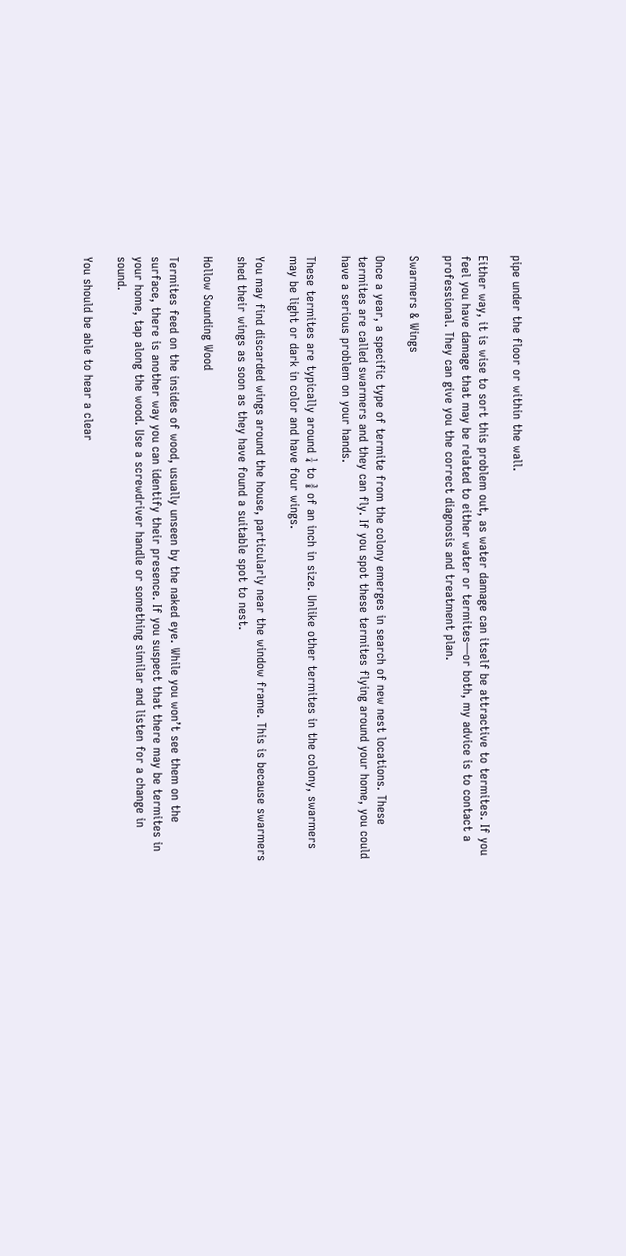pipe under the floor or within the wall.

Either way, it is wise to sort this problem out, as water damage can itself be attractive to termites. If you feel you have damage that may be related to either water or termites—or both, my advice is to contact a professional. They can give you the correct diagnosis and treatment plan.

Swarmers & Wings

Once a year, a specific type of termite from the colony emerges in search of new nest locations. These termites are called swarmers and they can fly. If you spot these termites flying around your home, you could have a serious problem on your hands.

These termites are typically around ¼ to ⅜ of an inch in size. Unlike other termites in the colony, swarmers may be light or dark in color and have four wings.

You may find discarded wings around the house, particularly near the window frame. This is because swarmers shed their wings as soon as they have found a suitable spot to nest.

Hollow Sounding Wood

Termites feed on the insides of wood, usually unseen by the naked eye. While you won’t see them on the surface, there is another way you can identify their presence. If you suspect that there may be termites in your home, tap along the wood. Use a screwdriver handle or something similar and listen for a change in sound.

You should be able to hear a clear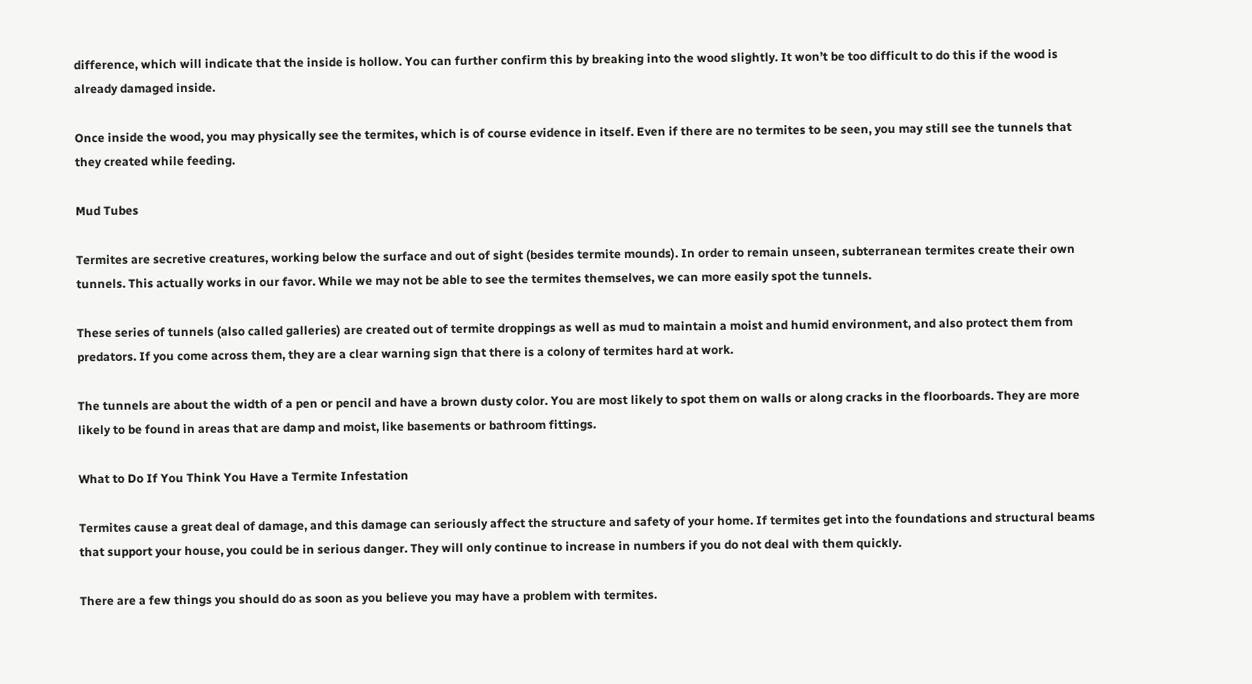difference, which will indicate that the inside is hollow. You can further confirm this by breaking into the wood slightly. It won’t be too difficult to do this if the wood is already damaged inside.

Once inside the wood, you may physically see the termites, which is of course evidence in itself. Even if there are no termites to be seen, you may still see the tunnels that they created while feeding.

Mud Tubes

Termites are secretive creatures, working below the surface and out of sight (besides termite mounds). In order to remain unseen, subterranean termites create their own tunnels. This actually works in our favor. While we may not be able to see the termites themselves, we can more easily spot the tunnels.

These series of tunnels (also called galleries) are created out of termite droppings as well as mud to maintain a moist and humid environment, and also protect them from predators. If you come across them, they are a clear warning sign that there is a colony of termites hard at work.

The tunnels are about the width of a pen or pencil and have a brown dusty color. You are most likely to spot them on walls or along cracks in the floorboards. They are more likely to be found in areas that are damp and moist, like basements or bathroom fittings.

What to Do If You Think You Have a Termite Infestation

Termites cause a great deal of damage, and this damage can seriously affect the structure and safety of your home. If termites get into the foundations and structural beams that support your house, you could be in serious danger. They will only continue to increase in numbers if you do not deal with them quickly.

There are a few things you should do as soon as you believe you may have a problem with termites.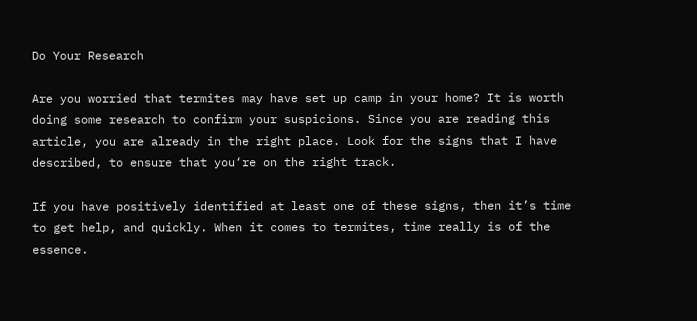Do Your Research

Are you worried that termites may have set up camp in your home? It is worth doing some research to confirm your suspicions. Since you are reading this article, you are already in the right place. Look for the signs that I have described, to ensure that you‘re on the right track.

If you have positively identified at least one of these signs, then it’s time to get help, and quickly. When it comes to termites, time really is of the essence.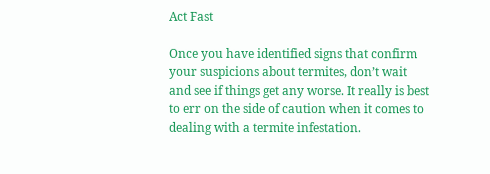Act Fast

Once you have identified signs that confirm your suspicions about termites, don’t wait and see if things get any worse. It really is best to err on the side of caution when it comes to dealing with a termite infestation.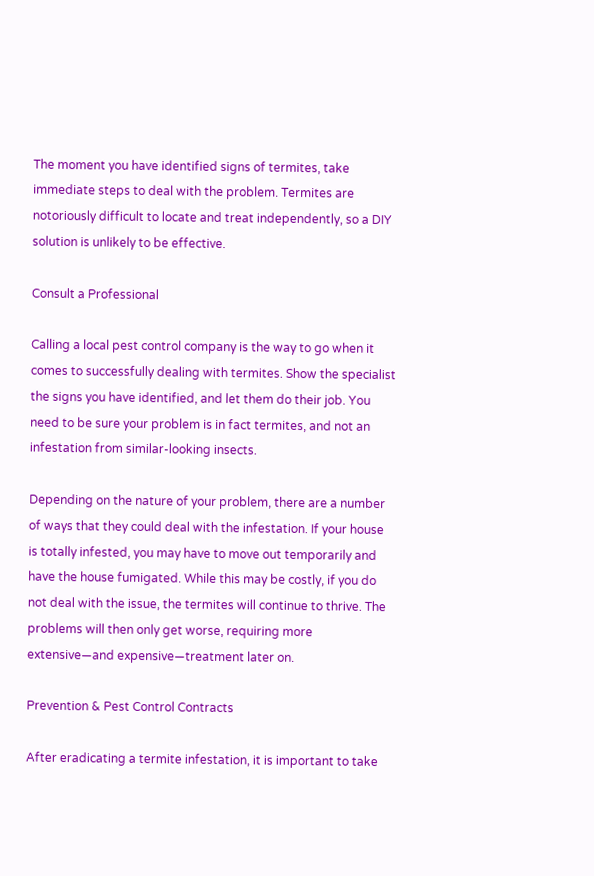The moment you have identified signs of termites, take immediate steps to deal with the problem. Termites are notoriously difficult to locate and treat independently, so a DIY solution is unlikely to be effective.

Consult a Professional

Calling a local pest control company is the way to go when it comes to successfully dealing with termites. Show the specialist the signs you have identified, and let them do their job. You need to be sure your problem is in fact termites, and not an infestation from similar-looking insects.

Depending on the nature of your problem, there are a number of ways that they could deal with the infestation. If your house is totally infested, you may have to move out temporarily and have the house fumigated. While this may be costly, if you do not deal with the issue, the termites will continue to thrive. The problems will then only get worse, requiring more extensive—and expensive—treatment later on.

Prevention & Pest Control Contracts

After eradicating a termite infestation, it is important to take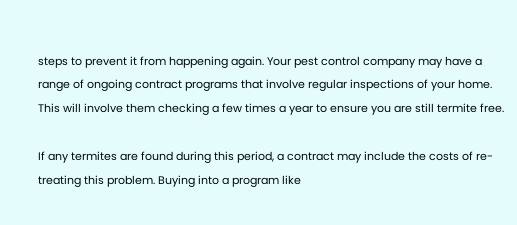steps to prevent it from happening again. Your pest control company may have a range of ongoing contract programs that involve regular inspections of your home. This will involve them checking a few times a year to ensure you are still termite free.

If any termites are found during this period, a contract may include the costs of re-treating this problem. Buying into a program like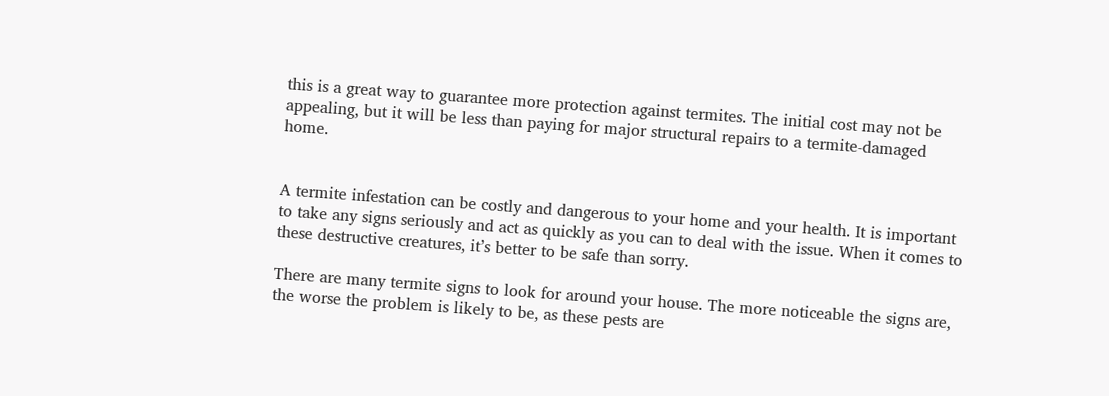this is a great way to guarantee more protection against termites. The initial cost may not be appealing, but it will be less than paying for major structural repairs to a termite-damaged home.


A termite infestation can be costly and dangerous to your home and your health. It is important to take any signs seriously and act as quickly as you can to deal with the issue. When it comes to these destructive creatures, it’s better to be safe than sorry.

There are many termite signs to look for around your house. The more noticeable the signs are, the worse the problem is likely to be, as these pests are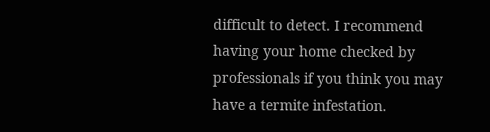difficult to detect. I recommend having your home checked by professionals if you think you may have a termite infestation.